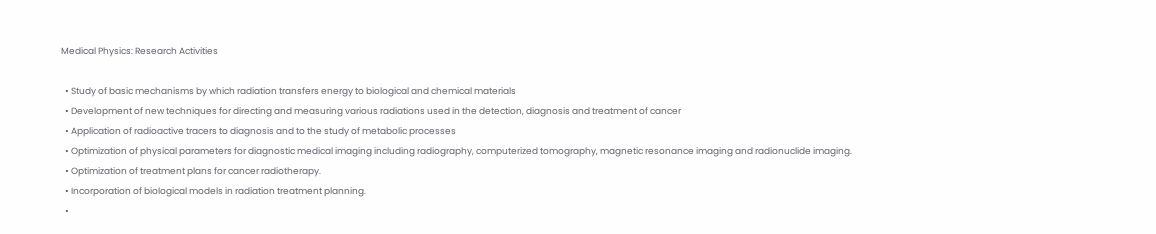Medical Physics: Research Activities

  • Study of basic mechanisms by which radiation transfers energy to biological and chemical materials
  • Development of new techniques for directing and measuring various radiations used in the detection, diagnosis and treatment of cancer
  • Application of radioactive tracers to diagnosis and to the study of metabolic processes
  • Optimization of physical parameters for diagnostic medical imaging including radiography, computerized tomography, magnetic resonance imaging and radionuclide imaging.
  • Optimization of treatment plans for cancer radiotherapy.
  • Incorporation of biological models in radiation treatment planning.
  •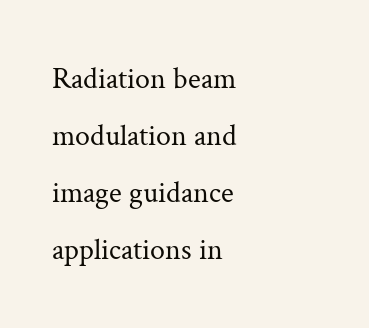Radiation beam modulation and image guidance applications in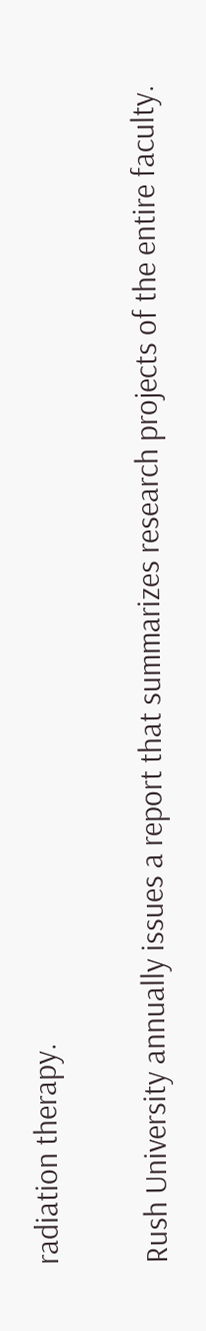radiation therapy.

Rush University annually issues a report that summarizes research projects of the entire faculty.